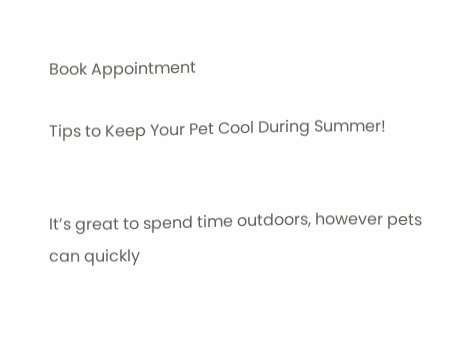Book Appointment

Tips to Keep Your Pet Cool During Summer!


It’s great to spend time outdoors, however pets can quickly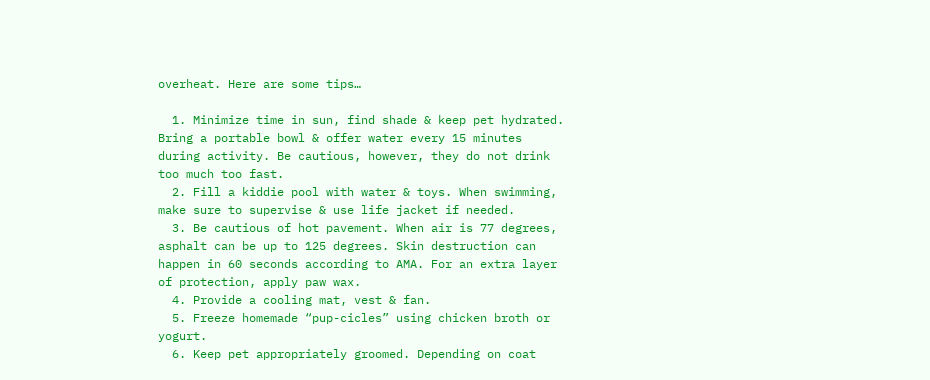overheat. Here are some tips…

  1. Minimize time in sun, find shade & keep pet hydrated. Bring a portable bowl & offer water every 15 minutes during activity. Be cautious, however, they do not drink too much too fast.
  2. Fill a kiddie pool with water & toys. When swimming, make sure to supervise & use life jacket if needed.
  3. Be cautious of hot pavement. When air is 77 degrees, asphalt can be up to 125 degrees. Skin destruction can happen in 60 seconds according to AMA. For an extra layer of protection, apply paw wax.
  4. Provide a cooling mat, vest & fan.
  5. Freeze homemade “pup-cicles” using chicken broth or yogurt.
  6. Keep pet appropriately groomed. Depending on coat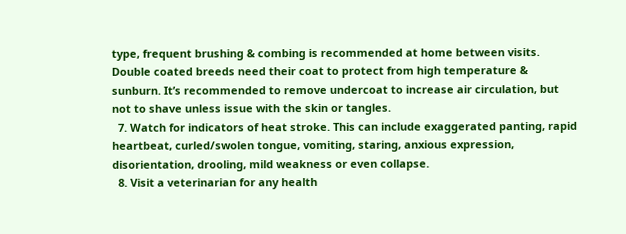type, frequent brushing & combing is recommended at home between visits. Double coated breeds need their coat to protect from high temperature & sunburn. It’s recommended to remove undercoat to increase air circulation, but not to shave unless issue with the skin or tangles.
  7. Watch for indicators of heat stroke. This can include exaggerated panting, rapid heartbeat, curled/swolen tongue, vomiting, staring, anxious expression, disorientation, drooling, mild weakness or even collapse.
  8. Visit a veterinarian for any health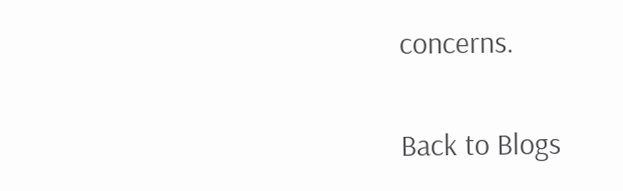concerns.

Back to Blogs